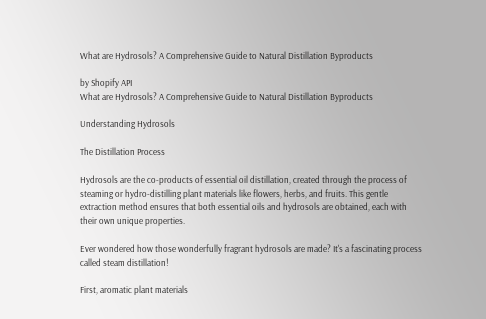What are Hydrosols? A Comprehensive Guide to Natural Distillation Byproducts

by Shopify API
What are Hydrosols? A Comprehensive Guide to Natural Distillation Byproducts

Understanding Hydrosols

The Distillation Process

Hydrosols are the co-products of essential oil distillation, created through the process of steaming or hydro-distilling plant materials like flowers, herbs, and fruits. This gentle extraction method ensures that both essential oils and hydrosols are obtained, each with their own unique properties.

Ever wondered how those wonderfully fragrant hydrosols are made? It's a fascinating process called steam distillation!

First, aromatic plant materials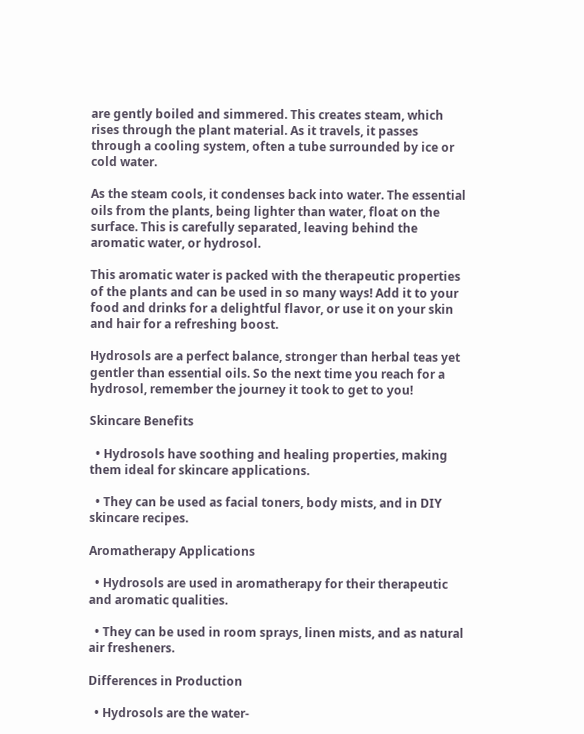are gently boiled and simmered. This creates steam, which rises through the plant material. As it travels, it passes through a cooling system, often a tube surrounded by ice or cold water.

As the steam cools, it condenses back into water. The essential oils from the plants, being lighter than water, float on the surface. This is carefully separated, leaving behind the aromatic water, or hydrosol.

This aromatic water is packed with the therapeutic properties of the plants and can be used in so many ways! Add it to your food and drinks for a delightful flavor, or use it on your skin and hair for a refreshing boost.

Hydrosols are a perfect balance, stronger than herbal teas yet gentler than essential oils. So the next time you reach for a hydrosol, remember the journey it took to get to you!

Skincare Benefits

  • Hydrosols have soothing and healing properties, making them ideal for skincare applications.

  • They can be used as facial toners, body mists, and in DIY skincare recipes.

Aromatherapy Applications

  • Hydrosols are used in aromatherapy for their therapeutic and aromatic qualities.

  • They can be used in room sprays, linen mists, and as natural air fresheners.

Differences in Production

  • Hydrosols are the water-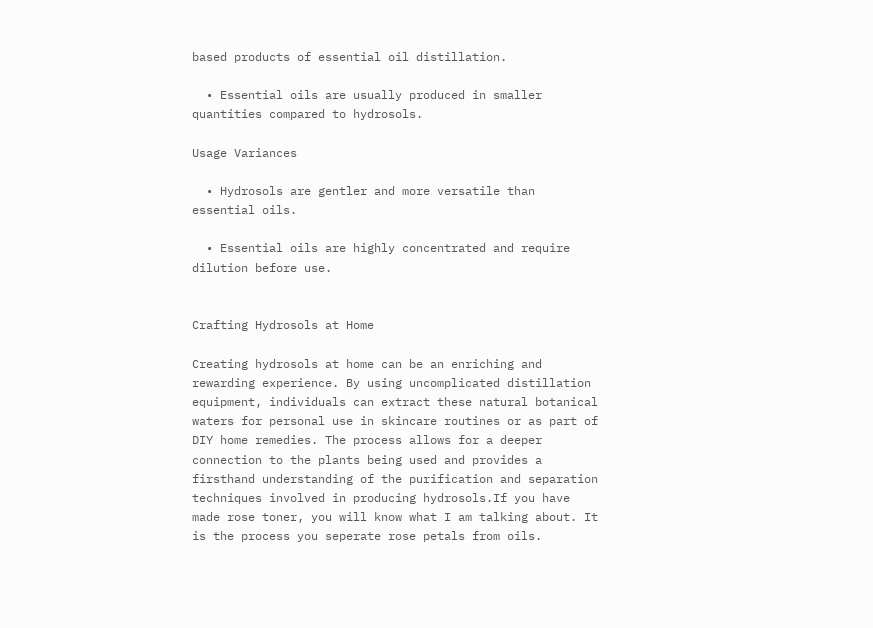based products of essential oil distillation.

  • Essential oils are usually produced in smaller quantities compared to hydrosols.

Usage Variances

  • Hydrosols are gentler and more versatile than essential oils.

  • Essential oils are highly concentrated and require dilution before use.


Crafting Hydrosols at Home

Creating hydrosols at home can be an enriching and rewarding experience. By using uncomplicated distillation equipment, individuals can extract these natural botanical waters for personal use in skincare routines or as part of DIY home remedies. The process allows for a deeper connection to the plants being used and provides a firsthand understanding of the purification and separation techniques involved in producing hydrosols.If you have made rose toner, you will know what I am talking about. It is the process you seperate rose petals from oils.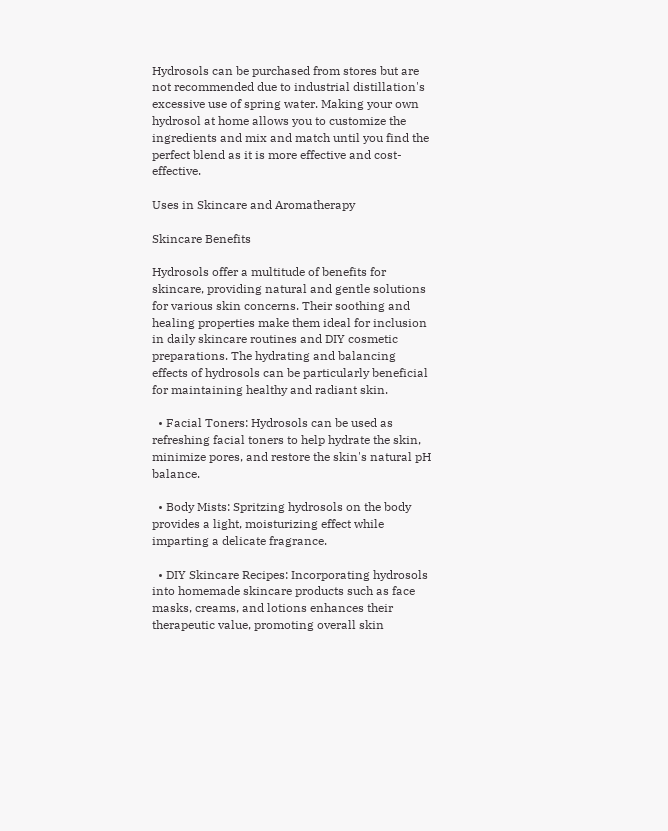Hydrosols can be purchased from stores but are not recommended due to industrial distillation's excessive use of spring water. Making your own hydrosol at home allows you to customize the ingredients and mix and match until you find the perfect blend as it is more effective and cost-effective.

Uses in Skincare and Aromatherapy

Skincare Benefits

Hydrosols offer a multitude of benefits for skincare, providing natural and gentle solutions for various skin concerns. Their soothing and healing properties make them ideal for inclusion in daily skincare routines and DIY cosmetic preparations. The hydrating and balancing effects of hydrosols can be particularly beneficial for maintaining healthy and radiant skin.

  • Facial Toners: Hydrosols can be used as refreshing facial toners to help hydrate the skin, minimize pores, and restore the skin's natural pH balance.

  • Body Mists: Spritzing hydrosols on the body provides a light, moisturizing effect while imparting a delicate fragrance.

  • DIY Skincare Recipes: Incorporating hydrosols into homemade skincare products such as face masks, creams, and lotions enhances their therapeutic value, promoting overall skin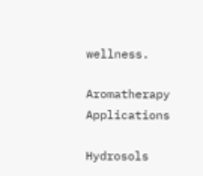wellness.

Aromatherapy Applications

Hydrosols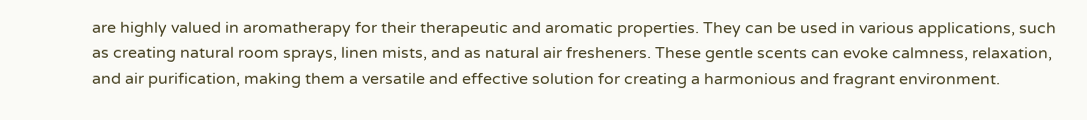are highly valued in aromatherapy for their therapeutic and aromatic properties. They can be used in various applications, such as creating natural room sprays, linen mists, and as natural air fresheners. These gentle scents can evoke calmness, relaxation, and air purification, making them a versatile and effective solution for creating a harmonious and fragrant environment.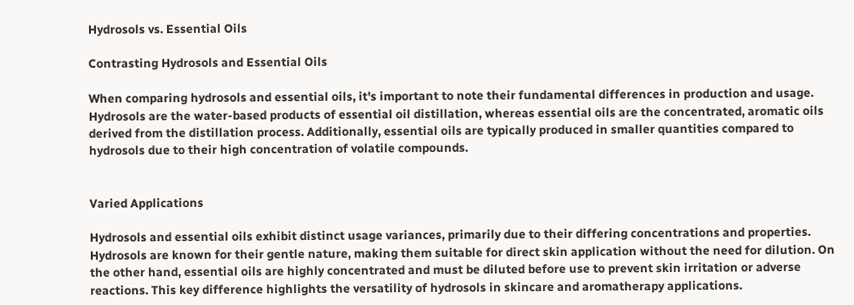Hydrosols vs. Essential Oils

Contrasting Hydrosols and Essential Oils

When comparing hydrosols and essential oils, it's important to note their fundamental differences in production and usage. Hydrosols are the water-based products of essential oil distillation, whereas essential oils are the concentrated, aromatic oils derived from the distillation process. Additionally, essential oils are typically produced in smaller quantities compared to hydrosols due to their high concentration of volatile compounds.


Varied Applications

Hydrosols and essential oils exhibit distinct usage variances, primarily due to their differing concentrations and properties. Hydrosols are known for their gentle nature, making them suitable for direct skin application without the need for dilution. On the other hand, essential oils are highly concentrated and must be diluted before use to prevent skin irritation or adverse reactions. This key difference highlights the versatility of hydrosols in skincare and aromatherapy applications.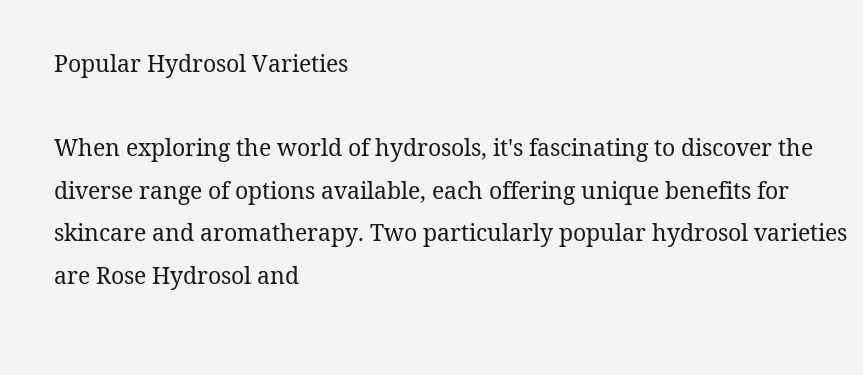Popular Hydrosol Varieties

When exploring the world of hydrosols, it's fascinating to discover the diverse range of options available, each offering unique benefits for skincare and aromatherapy. Two particularly popular hydrosol varieties are Rose Hydrosol and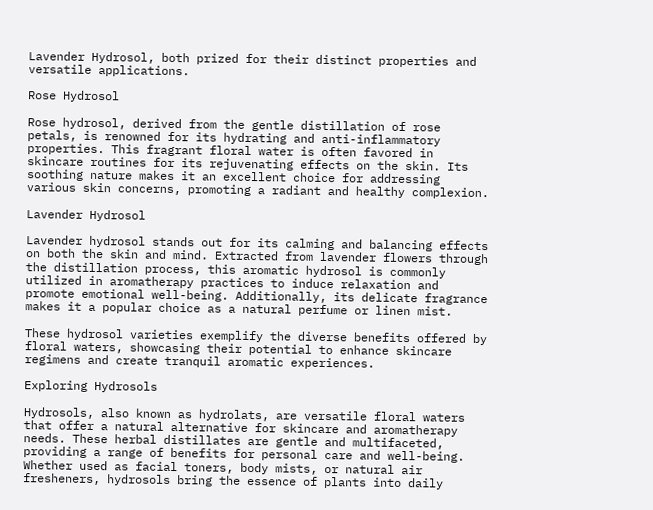Lavender Hydrosol, both prized for their distinct properties and versatile applications.

Rose Hydrosol

Rose hydrosol, derived from the gentle distillation of rose petals, is renowned for its hydrating and anti-inflammatory properties. This fragrant floral water is often favored in skincare routines for its rejuvenating effects on the skin. Its soothing nature makes it an excellent choice for addressing various skin concerns, promoting a radiant and healthy complexion.

Lavender Hydrosol

Lavender hydrosol stands out for its calming and balancing effects on both the skin and mind. Extracted from lavender flowers through the distillation process, this aromatic hydrosol is commonly utilized in aromatherapy practices to induce relaxation and promote emotional well-being. Additionally, its delicate fragrance makes it a popular choice as a natural perfume or linen mist.

These hydrosol varieties exemplify the diverse benefits offered by floral waters, showcasing their potential to enhance skincare regimens and create tranquil aromatic experiences.

Exploring Hydrosols

Hydrosols, also known as hydrolats, are versatile floral waters that offer a natural alternative for skincare and aromatherapy needs. These herbal distillates are gentle and multifaceted, providing a range of benefits for personal care and well-being. Whether used as facial toners, body mists, or natural air fresheners, hydrosols bring the essence of plants into daily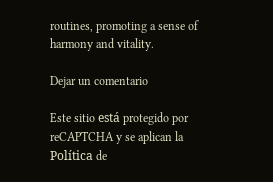routines, promoting a sense of harmony and vitality.

Dejar un comentario

Este sitio está protegido por reCAPTCHA y se aplican la Política de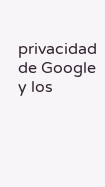privacidad de Google y los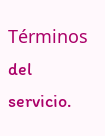Términos del servicio.